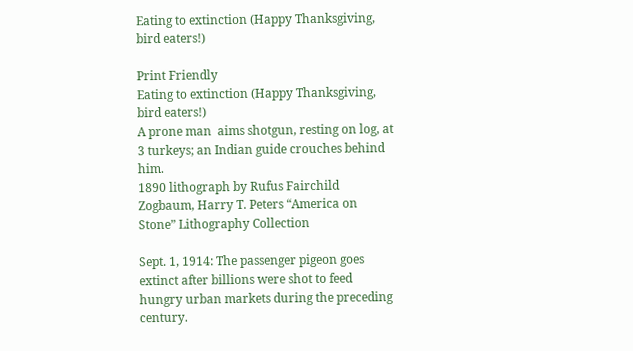Eating to extinction (Happy Thanksgiving, bird eaters!)

Print Friendly
Eating to extinction (Happy Thanksgiving, bird eaters!)
A prone man  aims shotgun, resting on log, at 3 turkeys; an Indian guide crouches behind him.
1890 lithograph by Rufus Fairchild Zogbaum, Harry T. Peters “America on Stone” Lithography Collection

Sept. 1, 1914: The passenger pigeon goes extinct after billions were shot to feed hungry urban markets during the preceding century.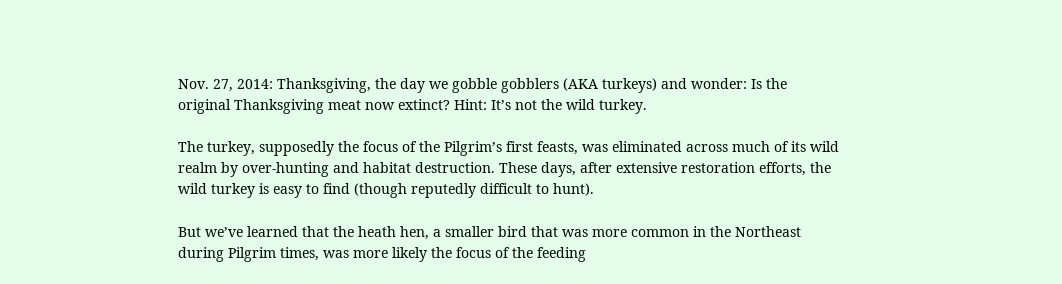Nov. 27, 2014: Thanksgiving, the day we gobble gobblers (AKA turkeys) and wonder: Is the original Thanksgiving meat now extinct? Hint: It’s not the wild turkey.

The turkey, supposedly the focus of the Pilgrim’s first feasts, was eliminated across much of its wild realm by over-hunting and habitat destruction. These days, after extensive restoration efforts, the wild turkey is easy to find (though reputedly difficult to hunt).

But we’ve learned that the heath hen, a smaller bird that was more common in the Northeast during Pilgrim times, was more likely the focus of the feeding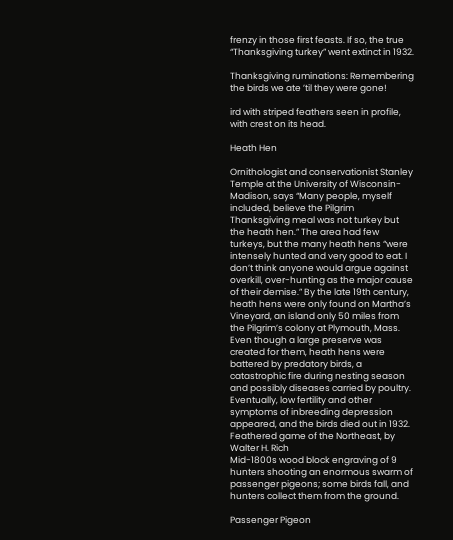frenzy in those first feasts. If so, the true “Thanksgiving turkey” went extinct in 1932.

Thanksgiving ruminations: Remembering the birds we ate ’til they were gone!

ird with striped feathers seen in profile,  with crest on its head.

Heath Hen

Ornithologist and conservationist Stanley Temple at the University of Wisconsin-Madison, says “Many people, myself included, believe the Pilgrim Thanksgiving meal was not turkey but the heath hen.” The area had few turkeys, but the many heath hens “were intensely hunted and very good to eat. I don’t think anyone would argue against overkill, over-hunting as the major cause of their demise.” By the late 19th century, heath hens were only found on Martha’s Vineyard, an island only 50 miles from the Pilgrim’s colony at Plymouth, Mass. Even though a large preserve was created for them, heath hens were battered by predatory birds, a catastrophic fire during nesting season and possibly diseases carried by poultry. Eventually, low fertility and other symptoms of inbreeding depression appeared, and the birds died out in 1932.
Feathered game of the Northeast, by Walter H. Rich
Mid-1800s wood block engraving of 9 hunters shooting an enormous swarm of passenger pigeons; some birds fall, and hunters collect them from the ground.

Passenger Pigeon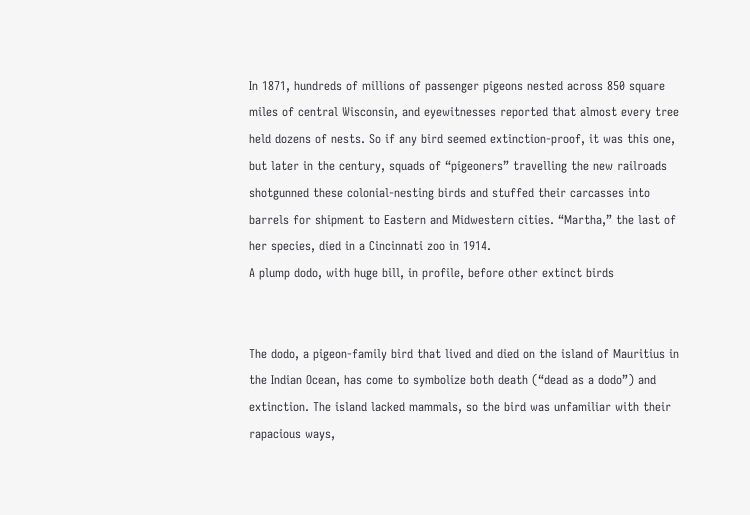In 1871, hundreds of millions of passenger pigeons nested across 850 square miles of central Wisconsin, and eyewitnesses reported that almost every tree held dozens of nests. So if any bird seemed extinction-proof, it was this one, but later in the century, squads of “pigeoners” travelling the new railroads shotgunned these colonial-nesting birds and stuffed their carcasses into barrels for shipment to Eastern and Midwestern cities. “Martha,” the last of her species, died in a Cincinnati zoo in 1914.
A plump dodo, with huge bill, in profile, before other extinct birds


The dodo, a pigeon-family bird that lived and died on the island of Mauritius in the Indian Ocean, has come to symbolize both death (“dead as a dodo”) and extinction. The island lacked mammals, so the bird was unfamiliar with their rapacious ways,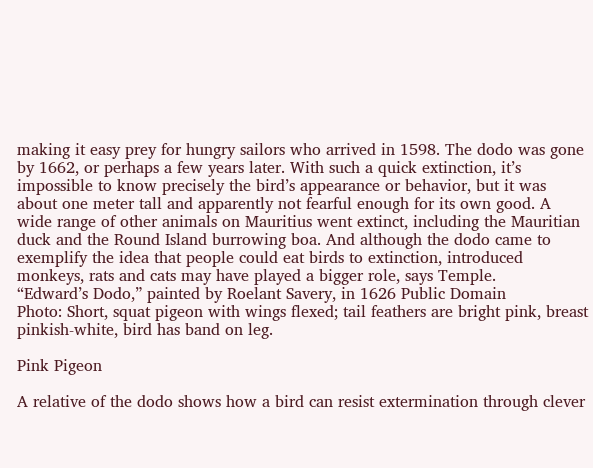making it easy prey for hungry sailors who arrived in 1598. The dodo was gone by 1662, or perhaps a few years later. With such a quick extinction, it’s impossible to know precisely the bird’s appearance or behavior, but it was about one meter tall and apparently not fearful enough for its own good. A wide range of other animals on Mauritius went extinct, including the Mauritian duck and the Round Island burrowing boa. And although the dodo came to exemplify the idea that people could eat birds to extinction, introduced monkeys, rats and cats may have played a bigger role, says Temple.
“Edward’s Dodo,” painted by Roelant Savery, in 1626 Public Domain
Photo: Short, squat pigeon with wings flexed; tail feathers are bright pink, breast pinkish-white, bird has band on leg.

Pink Pigeon

A relative of the dodo shows how a bird can resist extermination through clever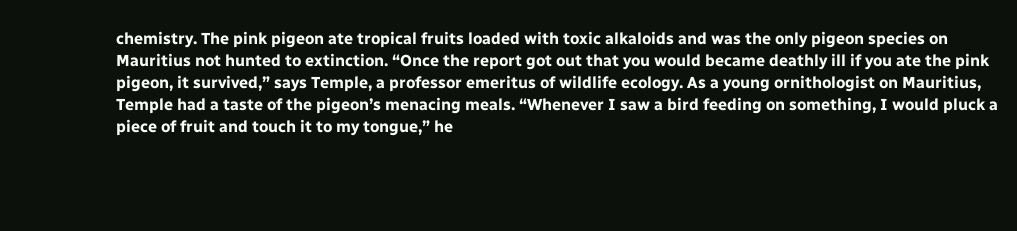chemistry. The pink pigeon ate tropical fruits loaded with toxic alkaloids and was the only pigeon species on Mauritius not hunted to extinction. “Once the report got out that you would became deathly ill if you ate the pink pigeon, it survived,” says Temple, a professor emeritus of wildlife ecology. As a young ornithologist on Mauritius, Temple had a taste of the pigeon’s menacing meals. “Whenever I saw a bird feeding on something, I would pluck a piece of fruit and touch it to my tongue,” he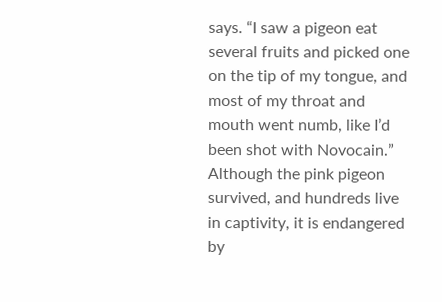says. “I saw a pigeon eat several fruits and picked one on the tip of my tongue, and most of my throat and mouth went numb, like I’d been shot with Novocain.” Although the pink pigeon survived, and hundreds live in captivity, it is endangered by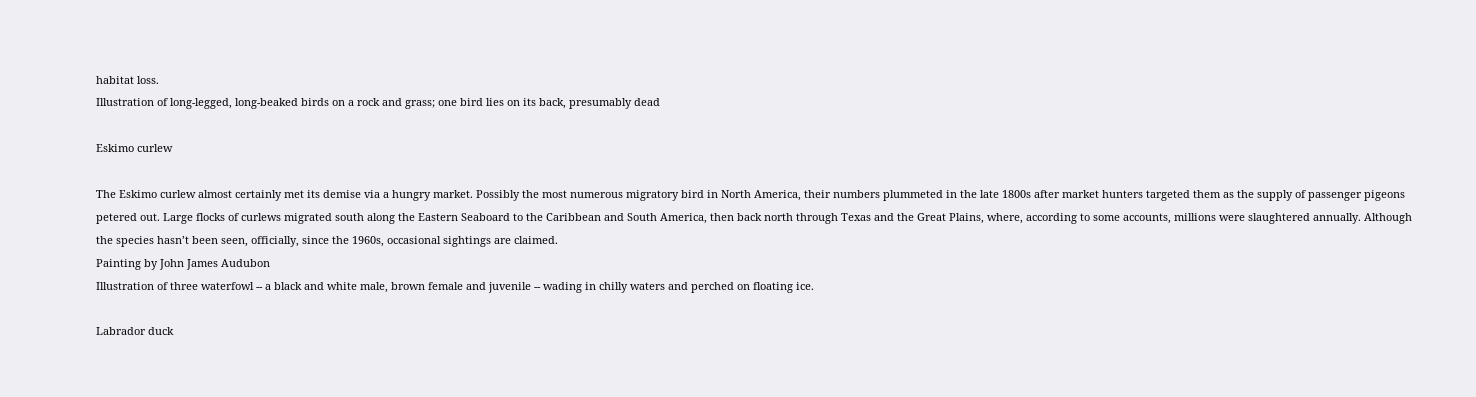habitat loss.
Illustration of long-legged, long-beaked birds on a rock and grass; one bird lies on its back, presumably dead

Eskimo curlew

The Eskimo curlew almost certainly met its demise via a hungry market. Possibly the most numerous migratory bird in North America, their numbers plummeted in the late 1800s after market hunters targeted them as the supply of passenger pigeons petered out. Large flocks of curlews migrated south along the Eastern Seaboard to the Caribbean and South America, then back north through Texas and the Great Plains, where, according to some accounts, millions were slaughtered annually. Although the species hasn’t been seen, officially, since the 1960s, occasional sightings are claimed.
Painting by John James Audubon
Illustration of three waterfowl -- a black and white male, brown female and juvenile -- wading in chilly waters and perched on floating ice.

Labrador duck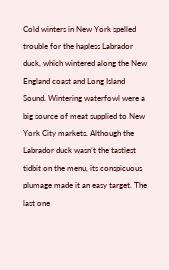Cold winters in New York spelled trouble for the hapless Labrador duck, which wintered along the New England coast and Long Island Sound. Wintering waterfowl were a big source of meat supplied to New York City markets. Although the Labrador duck wasn’t the tastiest tidbit on the menu, its conspicuous plumage made it an easy target. The last one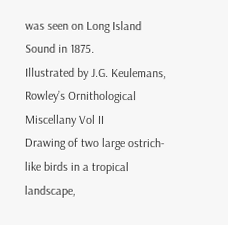was seen on Long Island Sound in 1875.
Illustrated by J.G. Keulemans, Rowley’s Ornithological Miscellany Vol II
Drawing of two large ostrich-like birds in a tropical landscape,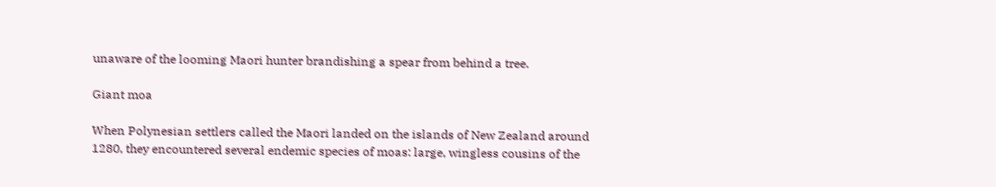unaware of the looming Maori hunter brandishing a spear from behind a tree.

Giant moa

When Polynesian settlers called the Maori landed on the islands of New Zealand around 1280, they encountered several endemic species of moas: large, wingless cousins of the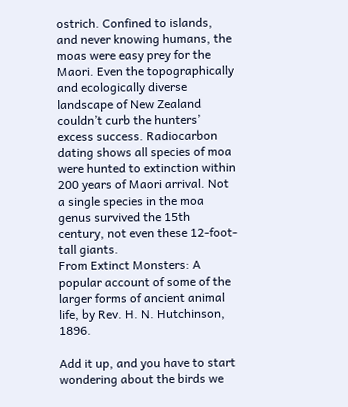ostrich. Confined to islands, and never knowing humans, the moas were easy prey for the Maori. Even the topographically and ecologically diverse landscape of New Zealand couldn’t curb the hunters’ excess success. Radiocarbon dating shows all species of moa were hunted to extinction within 200 years of Maori arrival. Not a single species in the moa genus survived the 15th century, not even these 12-foot-tall giants.
From Extinct Monsters: A popular account of some of the larger forms of ancient animal life, by Rev. H. N. Hutchinson, 1896.

Add it up, and you have to start wondering about the birds we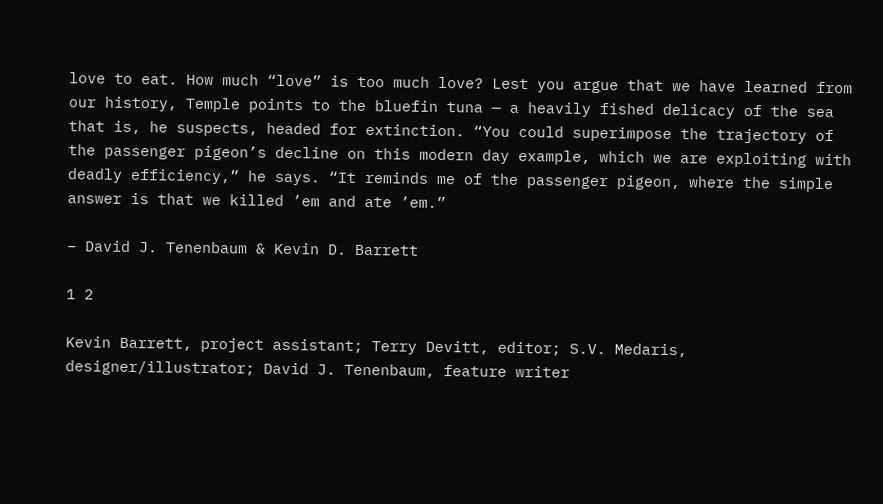love to eat. How much “love” is too much love? Lest you argue that we have learned from our history, Temple points to the bluefin tuna — a heavily fished delicacy of the sea that is, he suspects, headed for extinction. “You could superimpose the trajectory of the passenger pigeon’s decline on this modern day example, which we are exploiting with deadly efficiency,” he says. “It reminds me of the passenger pigeon, where the simple answer is that we killed ’em and ate ’em.”

– David J. Tenenbaum & Kevin D. Barrett

1 2

Kevin Barrett, project assistant; Terry Devitt, editor; S.V. Medaris, designer/illustrator; David J. Tenenbaum, feature writer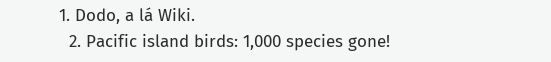1. Dodo, a lá Wiki.
  2. Pacific island birds: 1,000 species gone!